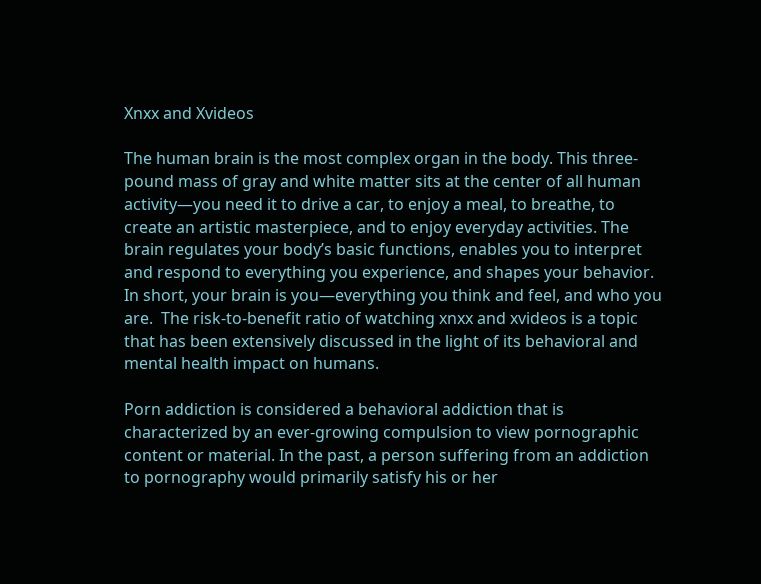Xnxx and Xvideos

The human brain is the most complex organ in the body. This three-pound mass of gray and white matter sits at the center of all human activity—you need it to drive a car, to enjoy a meal, to breathe, to create an artistic masterpiece, and to enjoy everyday activities. The brain regulates your body’s basic functions, enables you to interpret and respond to everything you experience, and shapes your behavior. In short, your brain is you—everything you think and feel, and who you are.  The risk-to-benefit ratio of watching xnxx and xvideos is a topic that has been extensively discussed in the light of its behavioral and mental health impact on humans.

Porn addiction is considered a behavioral addiction that is characterized by an ever-growing compulsion to view pornographic content or material. In the past, a person suffering from an addiction to pornography would primarily satisfy his or her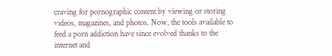craving for pornographic content by viewing or storing videos, magazines, and photos. Now, the tools available to feed a porn addiction have since evolved thanks to the internet and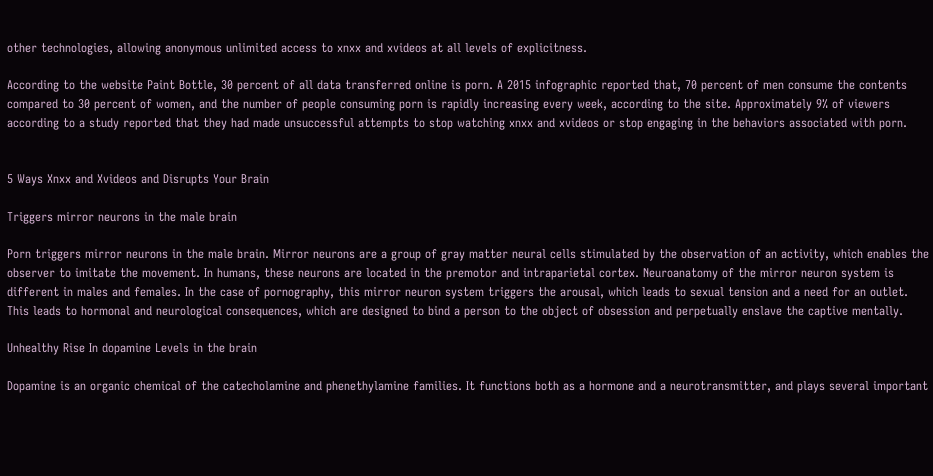other technologies, allowing anonymous unlimited access to xnxx and xvideos at all levels of explicitness.

According to the website Paint Bottle, 30 percent of all data transferred online is porn. A 2015 infographic reported that, 70 percent of men consume the contents compared to 30 percent of women, and the number of people consuming porn is rapidly increasing every week, according to the site. Approximately 9% of viewers according to a study reported that they had made unsuccessful attempts to stop watching xnxx and xvideos or stop engaging in the behaviors associated with porn.


5 Ways Xnxx and Xvideos and Disrupts Your Brain

Triggers mirror neurons in the male brain

Porn triggers mirror neurons in the male brain. Mirror neurons are a group of gray matter neural cells stimulated by the observation of an activity, which enables the observer to imitate the movement. In humans, these neurons are located in the premotor and intraparietal cortex. Neuroanatomy of the mirror neuron system is different in males and females. In the case of pornography, this mirror neuron system triggers the arousal, which leads to sexual tension and a need for an outlet. This leads to hormonal and neurological consequences, which are designed to bind a person to the object of obsession and perpetually enslave the captive mentally.

Unhealthy Rise In dopamine Levels in the brain

Dopamine is an organic chemical of the catecholamine and phenethylamine families. It functions both as a hormone and a neurotransmitter, and plays several important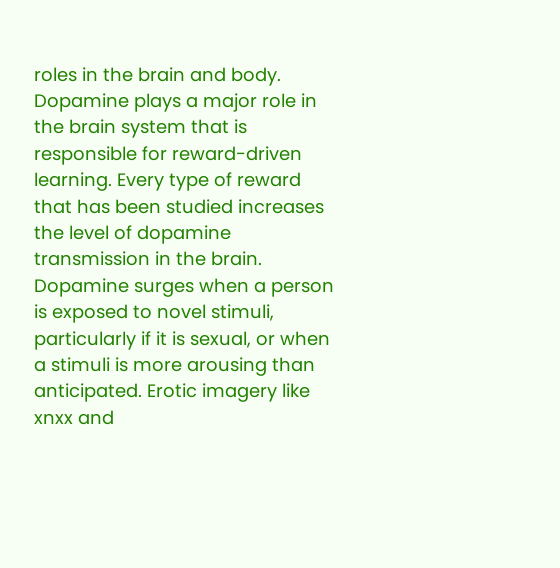roles in the brain and body. Dopamine plays a major role in the brain system that is responsible for reward-driven learning. Every type of reward that has been studied increases the level of dopamine transmission in the brain. Dopamine surges when a person is exposed to novel stimuli, particularly if it is sexual, or when a stimuli is more arousing than anticipated. Erotic imagery like xnxx and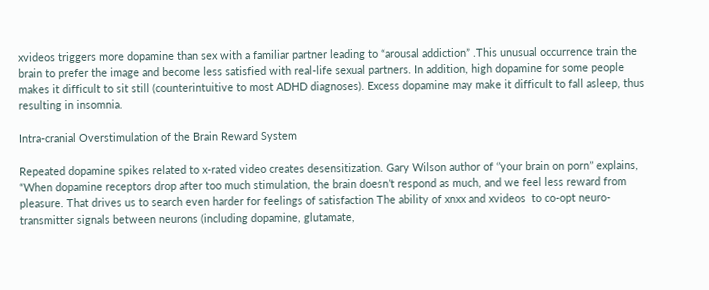xvideos triggers more dopamine than sex with a familiar partner leading to “arousal addiction” .This unusual occurrence train the brain to prefer the image and become less satisfied with real-life sexual partners. In addition, high dopamine for some people makes it difficult to sit still (counterintuitive to most ADHD diagnoses). Excess dopamine may make it difficult to fall asleep, thus resulting in insomnia.

Intra-cranial Overstimulation of the Brain Reward System

Repeated dopamine spikes related to x-rated video creates desensitization. Gary Wilson author of ‘’your brain on porn’’ explains, “When dopamine receptors drop after too much stimulation, the brain doesn’t respond as much, and we feel less reward from pleasure. That drives us to search even harder for feelings of satisfaction The ability of xnxx and xvideos  to co-opt neuro-transmitter signals between neurons (including dopamine, glutamate,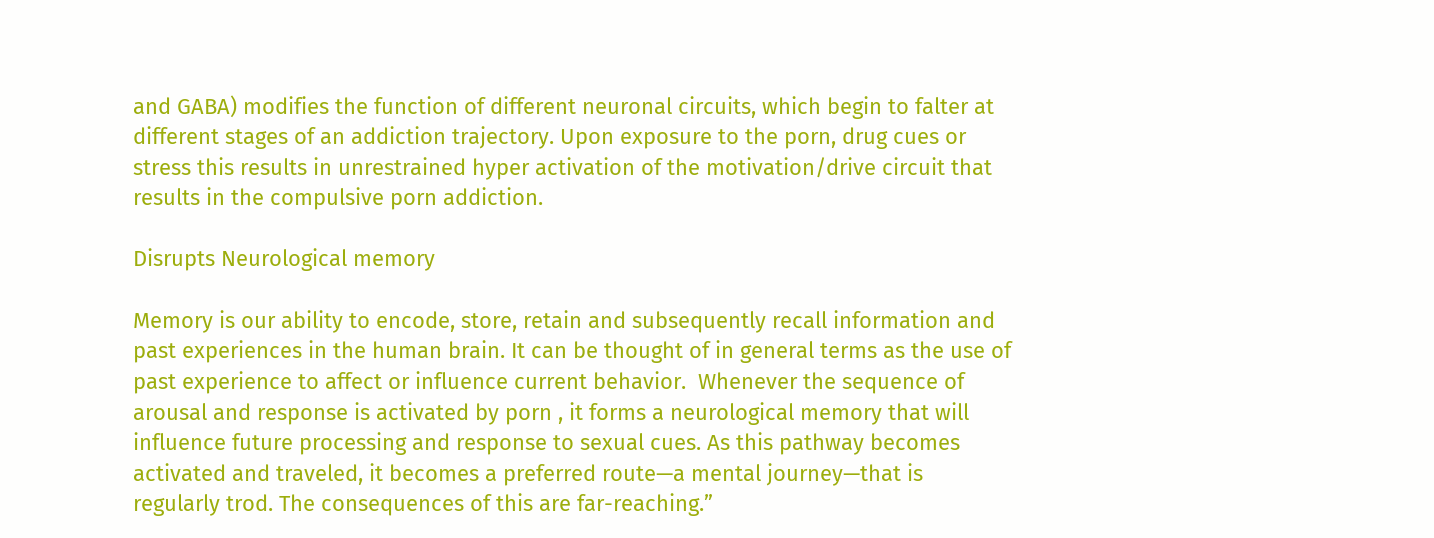and GABA) modifies the function of different neuronal circuits, which begin to falter at different stages of an addiction trajectory. Upon exposure to the porn, drug cues or stress this results in unrestrained hyper activation of the motivation/drive circuit that results in the compulsive porn addiction.

Disrupts Neurological memory

Memory is our ability to encode, store, retain and subsequently recall information and past experiences in the human brain. It can be thought of in general terms as the use of past experience to affect or influence current behavior.  Whenever the sequence of arousal and response is activated by porn , it forms a neurological memory that will influence future processing and response to sexual cues. As this pathway becomes activated and traveled, it becomes a preferred route—a mental journey—that is regularly trod. The consequences of this are far-reaching.”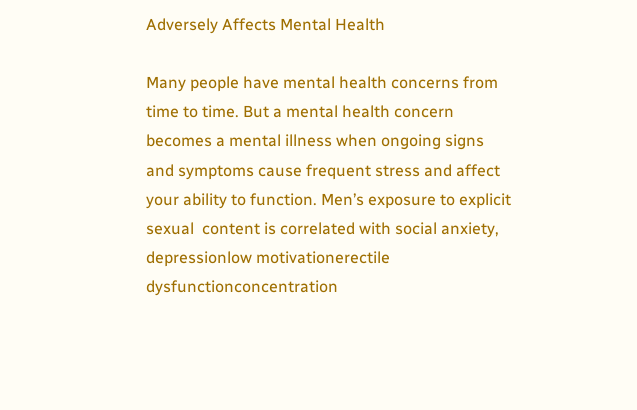Adversely Affects Mental Health

Many people have mental health concerns from time to time. But a mental health concern becomes a mental illness when ongoing signs and symptoms cause frequent stress and affect your ability to function. Men’s exposure to explicit sexual  content is correlated with social anxiety, depressionlow motivationerectile dysfunctionconcentration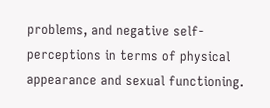problems, and negative self-perceptions in terms of physical appearance and sexual functioning.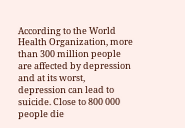According to the World Health Organization, more than 300 million people are affected by depression and at its worst, depression can lead to suicide. Close to 800 000 people die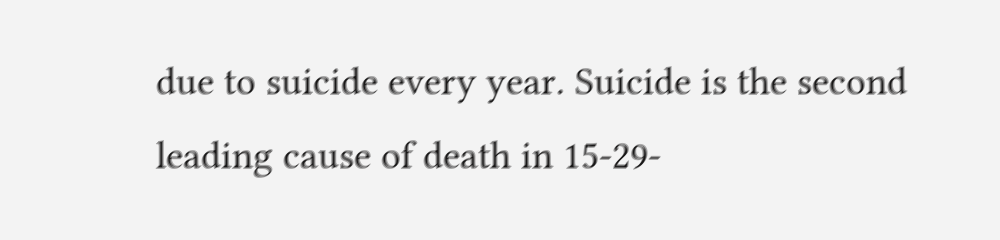due to suicide every year. Suicide is the second leading cause of death in 15-29-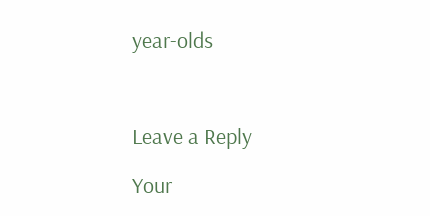year-olds



Leave a Reply

Your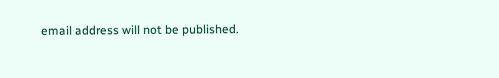email address will not be published.